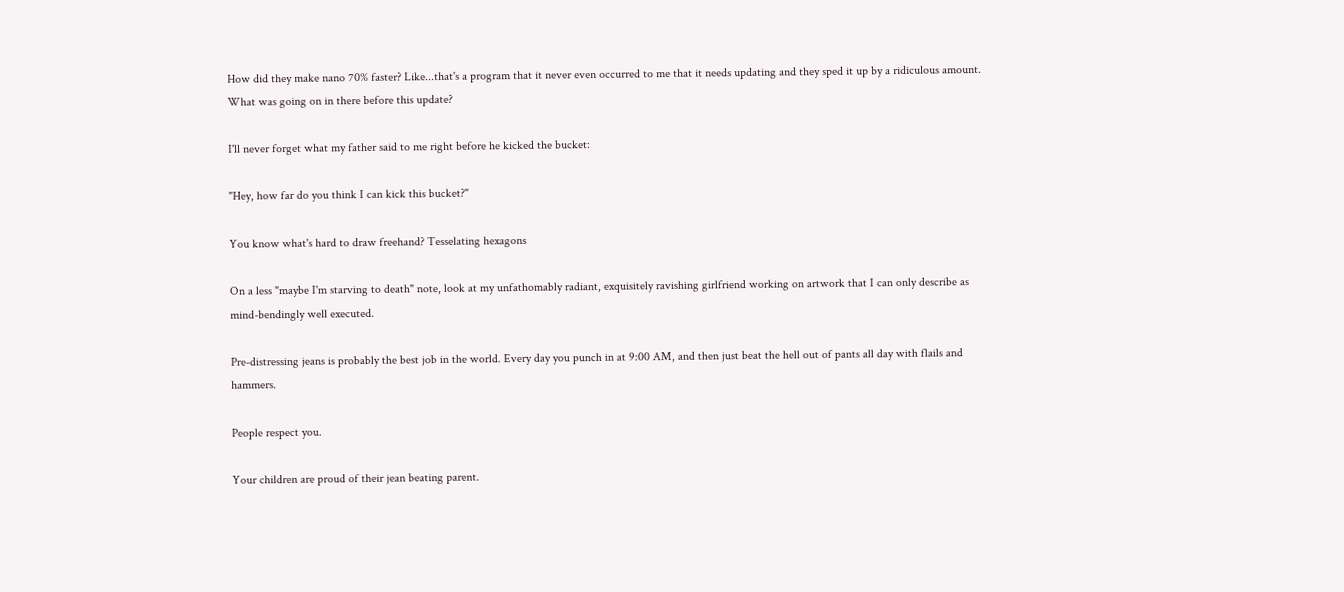How did they make nano 70% faster? Like...that's a program that it never even occurred to me that it needs updating and they sped it up by a ridiculous amount. What was going on in there before this update?

I'll never forget what my father said to me right before he kicked the bucket:

"Hey, how far do you think I can kick this bucket?"

You know what's hard to draw freehand? Tesselating hexagons

On a less "maybe I'm starving to death" note, look at my unfathomably radiant, exquisitely ravishing girlfriend working on artwork that I can only describe as mind-bendingly well executed.

Pre-distressing jeans is probably the best job in the world. Every day you punch in at 9:00 AM, and then just beat the hell out of pants all day with flails and hammers.

People respect you.

Your children are proud of their jean beating parent.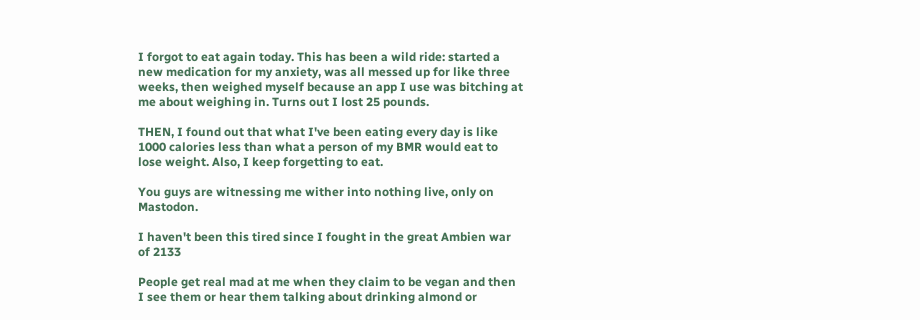I forgot to eat again today. This has been a wild ride: started a new medication for my anxiety, was all messed up for like three weeks, then weighed myself because an app I use was bitching at me about weighing in. Turns out I lost 25 pounds.

THEN, I found out that what I've been eating every day is like 1000 calories less than what a person of my BMR would eat to lose weight. Also, I keep forgetting to eat.

You guys are witnessing me wither into nothing live, only on Mastodon.

I haven't been this tired since I fought in the great Ambien war of 2133

People get real mad at me when they claim to be vegan and then I see them or hear them talking about drinking almond or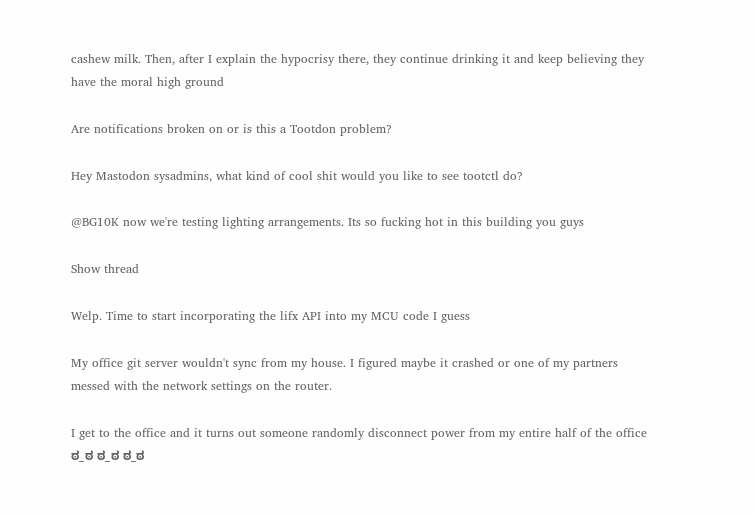cashew milk. Then, after I explain the hypocrisy there, they continue drinking it and keep believing they have the moral high ground

Are notifications broken on or is this a Tootdon problem?

Hey Mastodon sysadmins, what kind of cool shit would you like to see tootctl do?

@BG10K now we're testing lighting arrangements. Its so fucking hot in this building you guys

Show thread

Welp. Time to start incorporating the lifx API into my MCU code I guess

My office git server wouldn't sync from my house. I figured maybe it crashed or one of my partners messed with the network settings on the router.

I get to the office and it turns out someone randomly disconnect power from my entire half of the office ಠ_ಠ ಠ_ಠ ಠ_ಠ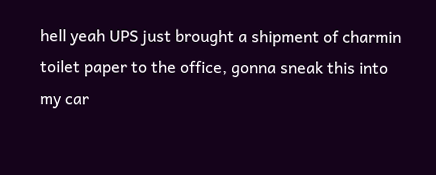hell yeah UPS just brought a shipment of charmin toilet paper to the office, gonna sneak this into my car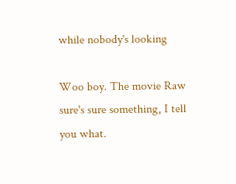while nobody's looking

Woo boy. The movie Raw sure's sure something, I tell you what.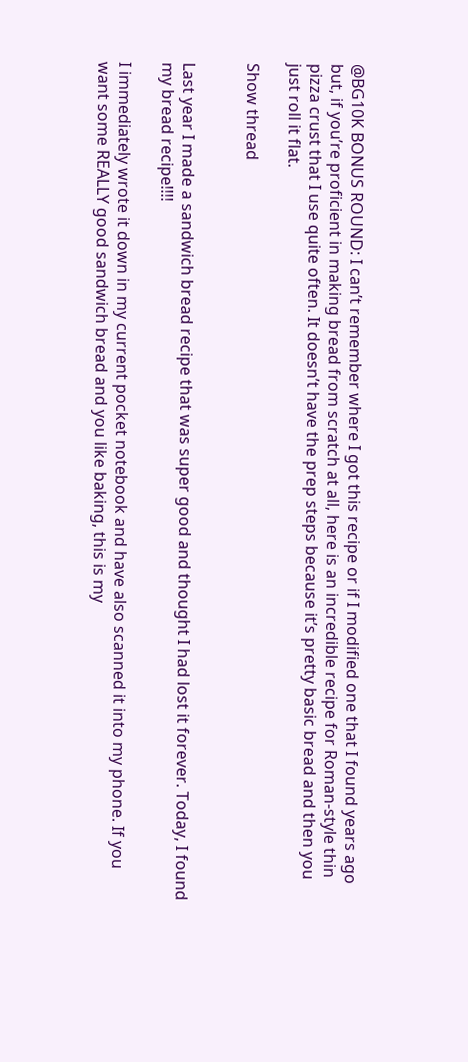@BG10K BONUS ROUND: I can’t remember where I got this recipe or if I modified one that I found years ago but, if you’re proficient in making bread from scratch at all, here is an incredible recipe for Roman-style thin pizza crust that I use quite often. It doesn’t have the prep steps because it’s pretty basic bread and then you just roll it flat.

Show thread


Last year I made a sandwich bread recipe that was super good and thought I had lost it forever. Today, I found my bread recipe!!!!

I immediately wrote it down in my current pocket notebook and have also scanned it into my phone. If you want some REALLY good sandwich bread and you like baking, this is my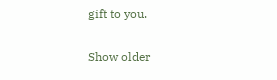gift to you.

Show older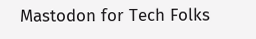Mastodon for Tech Folks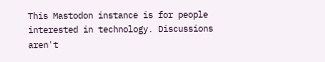This Mastodon instance is for people interested in technology. Discussions aren't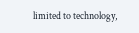limited to technology,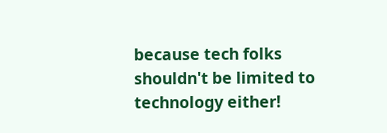because tech folks shouldn't be limited to technology either!